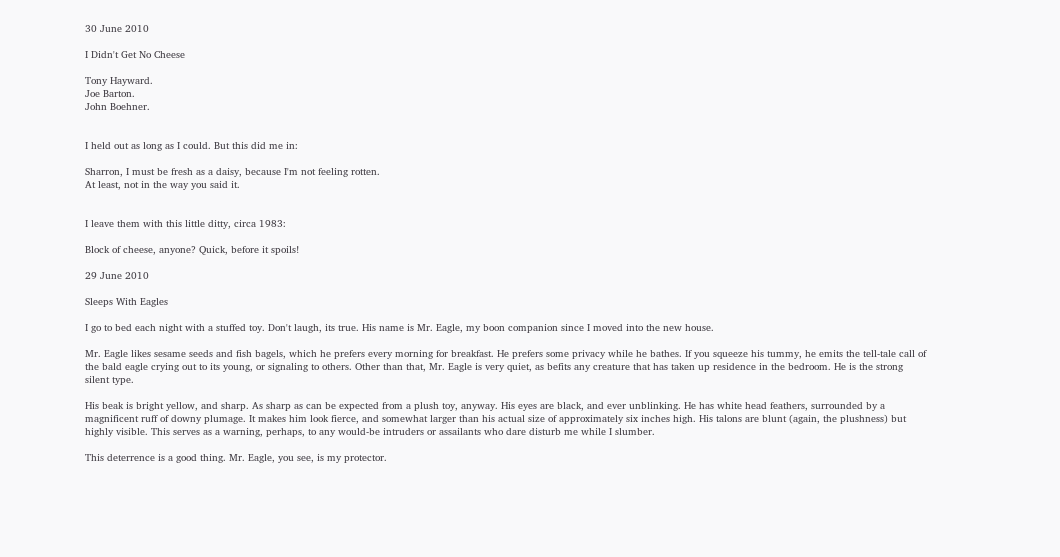30 June 2010

I Didn't Get No Cheese

Tony Hayward.
Joe Barton.
John Boehner.


I held out as long as I could. But this did me in:

Sharron, I must be fresh as a daisy, because I'm not feeling rotten.
At least, not in the way you said it.


I leave them with this little ditty, circa 1983:

Block of cheese, anyone? Quick, before it spoils!

29 June 2010

Sleeps With Eagles

I go to bed each night with a stuffed toy. Don't laugh, its true. His name is Mr. Eagle, my boon companion since I moved into the new house.

Mr. Eagle likes sesame seeds and fish bagels, which he prefers every morning for breakfast. He prefers some privacy while he bathes. If you squeeze his tummy, he emits the tell-tale call of the bald eagle crying out to its young, or signaling to others. Other than that, Mr. Eagle is very quiet, as befits any creature that has taken up residence in the bedroom. He is the strong silent type.

His beak is bright yellow, and sharp. As sharp as can be expected from a plush toy, anyway. His eyes are black, and ever unblinking. He has white head feathers, surrounded by a magnificent ruff of downy plumage. It makes him look fierce, and somewhat larger than his actual size of approximately six inches high. His talons are blunt (again, the plushness) but highly visible. This serves as a warning, perhaps, to any would-be intruders or assailants who dare disturb me while I slumber.

This deterrence is a good thing. Mr. Eagle, you see, is my protector.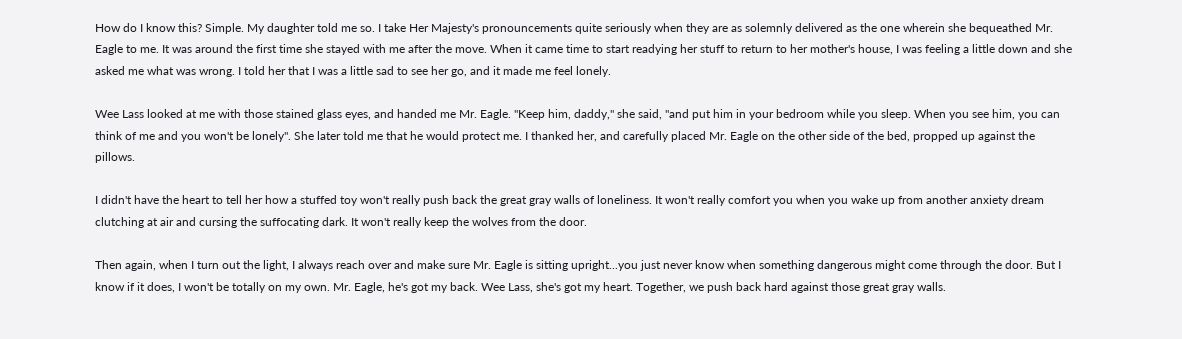How do I know this? Simple. My daughter told me so. I take Her Majesty's pronouncements quite seriously when they are as solemnly delivered as the one wherein she bequeathed Mr. Eagle to me. It was around the first time she stayed with me after the move. When it came time to start readying her stuff to return to her mother's house, I was feeling a little down and she asked me what was wrong. I told her that I was a little sad to see her go, and it made me feel lonely.

Wee Lass looked at me with those stained glass eyes, and handed me Mr. Eagle. "Keep him, daddy," she said, "and put him in your bedroom while you sleep. When you see him, you can think of me and you won't be lonely". She later told me that he would protect me. I thanked her, and carefully placed Mr. Eagle on the other side of the bed, propped up against the pillows.

I didn't have the heart to tell her how a stuffed toy won't really push back the great gray walls of loneliness. It won't really comfort you when you wake up from another anxiety dream clutching at air and cursing the suffocating dark. It won't really keep the wolves from the door.

Then again, when I turn out the light, I always reach over and make sure Mr. Eagle is sitting upright...you just never know when something dangerous might come through the door. But I know if it does, I won't be totally on my own. Mr. Eagle, he's got my back. Wee Lass, she's got my heart. Together, we push back hard against those great gray walls.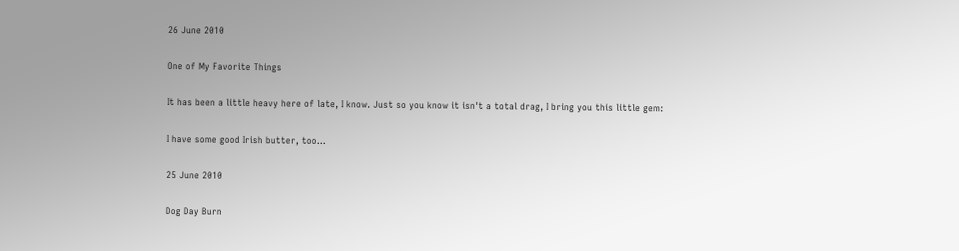26 June 2010

One of My Favorite Things

It has been a little heavy here of late, I know. Just so you know it isn't a total drag, I bring you this little gem:

I have some good Irish butter, too...

25 June 2010

Dog Day Burn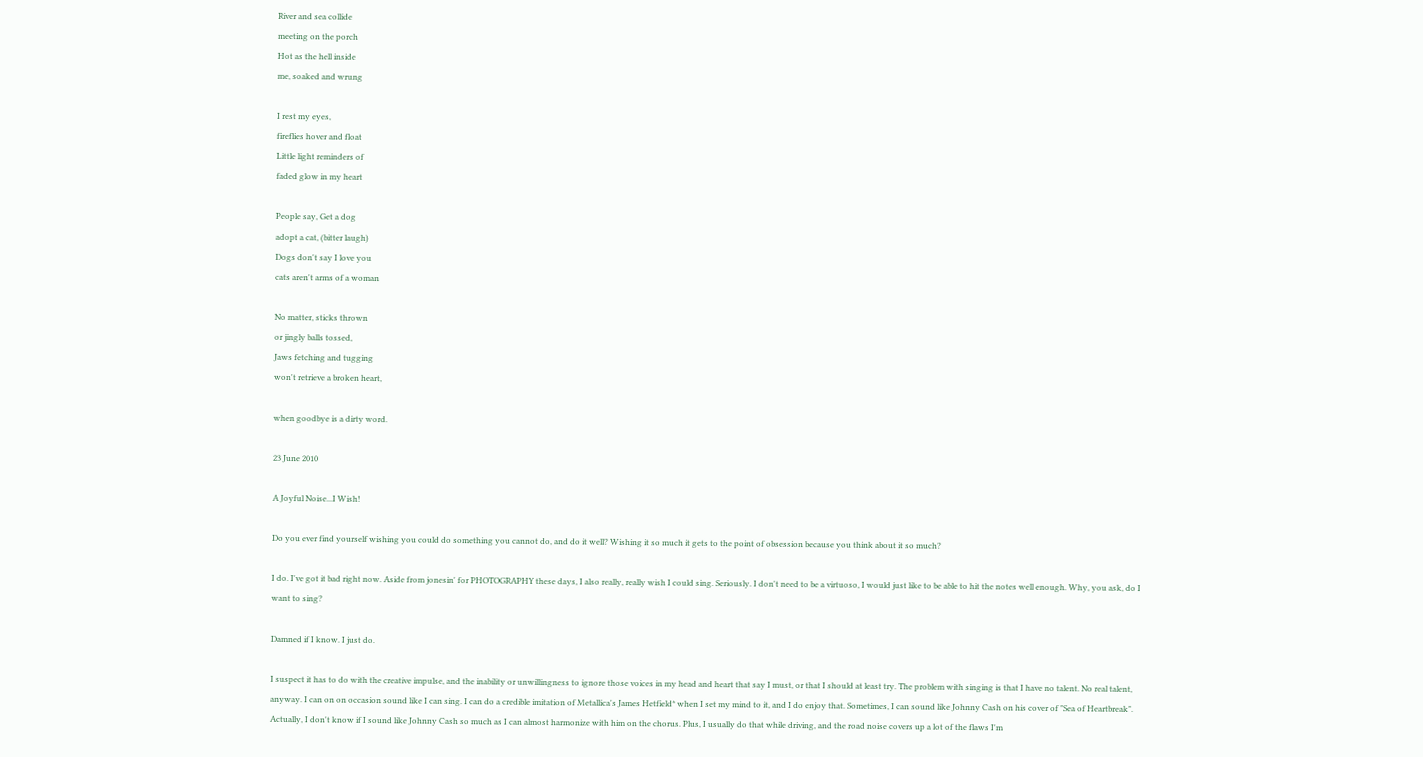River and sea collide
meeting on the porch
Hot as the hell inside
me, soaked and wrung

I rest my eyes,
fireflies hover and float
Little light reminders of
faded glow in my heart

People say, Get a dog
adopt a cat, (bitter laugh)
Dogs don't say I love you
cats aren't arms of a woman

No matter, sticks thrown
or jingly balls tossed,
Jaws fetching and tugging
won't retrieve a broken heart,

when goodbye is a dirty word.

23 June 2010

A Joyful Noise...I Wish!

Do you ever find yourself wishing you could do something you cannot do, and do it well? Wishing it so much it gets to the point of obsession because you think about it so much?

I do. I've got it bad right now. Aside from jonesin' for PHOTOGRAPHY these days, I also really, really wish I could sing. Seriously. I don't need to be a virtuoso, I would just like to be able to hit the notes well enough. Why, you ask, do I want to sing?

Damned if I know. I just do.

I suspect it has to do with the creative impulse, and the inability or unwillingness to ignore those voices in my head and heart that say I must, or that I should at least try. The problem with singing is that I have no talent. No real talent, anyway. I can on on occasion sound like I can sing. I can do a credible imitation of Metallica's James Hetfield* when I set my mind to it, and I do enjoy that. Sometimes, I can sound like Johnny Cash on his cover of "Sea of Heartbreak". Actually, I don't know if I sound like Johnny Cash so much as I can almost harmonize with him on the chorus. Plus, I usually do that while driving, and the road noise covers up a lot of the flaws I'm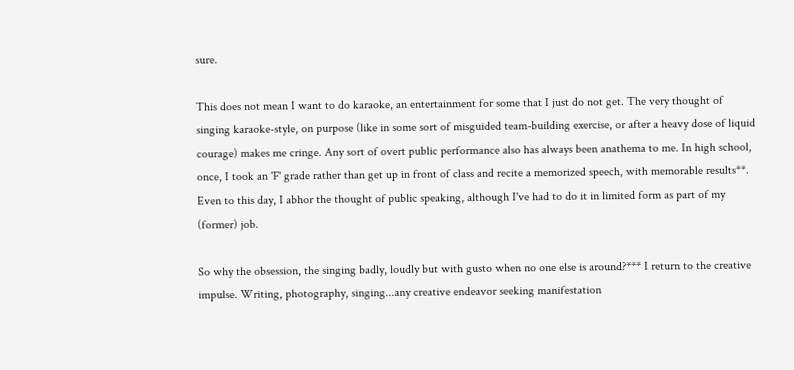sure.

This does not mean I want to do karaoke, an entertainment for some that I just do not get. The very thought of singing karaoke-style, on purpose (like in some sort of misguided team-building exercise, or after a heavy dose of liquid courage) makes me cringe. Any sort of overt public performance also has always been anathema to me. In high school, once, I took an 'F' grade rather than get up in front of class and recite a memorized speech, with memorable results**. Even to this day, I abhor the thought of public speaking, although I've had to do it in limited form as part of my (former) job.

So why the obsession, the singing badly, loudly but with gusto when no one else is around?*** I return to the creative impulse. Writing, photography, singing...any creative endeavor seeking manifestation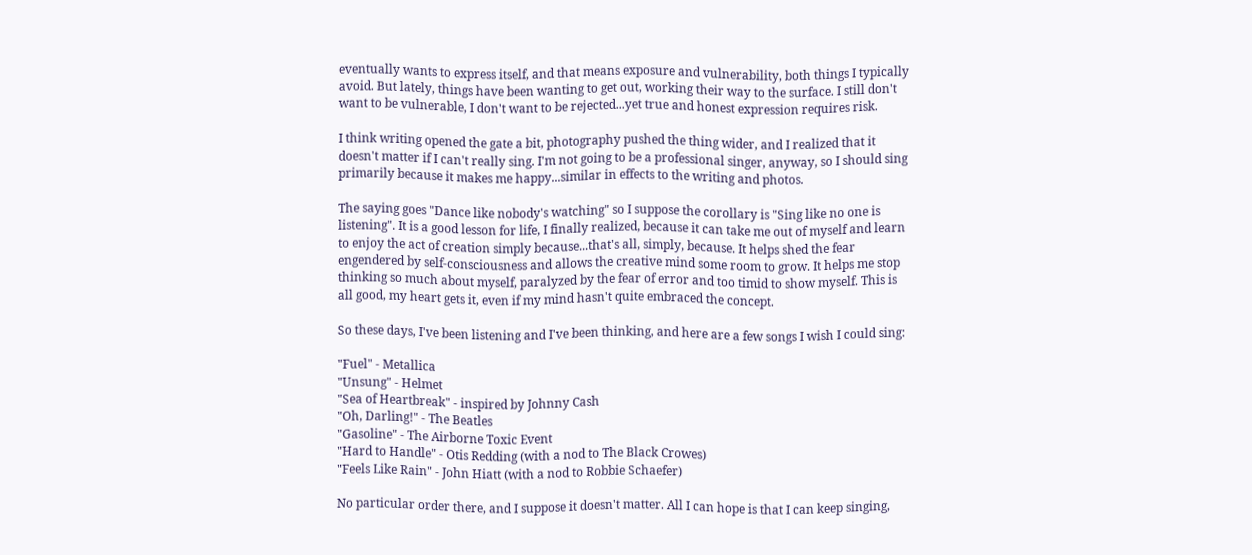eventually wants to express itself, and that means exposure and vulnerability, both things I typically avoid. But lately, things have been wanting to get out, working their way to the surface. I still don't want to be vulnerable, I don't want to be rejected...yet true and honest expression requires risk.

I think writing opened the gate a bit, photography pushed the thing wider, and I realized that it doesn't matter if I can't really sing. I'm not going to be a professional singer, anyway, so I should sing primarily because it makes me happy...similar in effects to the writing and photos.

The saying goes "Dance like nobody's watching" so I suppose the corollary is "Sing like no one is listening". It is a good lesson for life, I finally realized, because it can take me out of myself and learn to enjoy the act of creation simply because...that's all, simply, because. It helps shed the fear engendered by self-consciousness and allows the creative mind some room to grow. It helps me stop thinking so much about myself, paralyzed by the fear of error and too timid to show myself. This is all good, my heart gets it, even if my mind hasn't quite embraced the concept.

So these days, I've been listening and I've been thinking, and here are a few songs I wish I could sing:

"Fuel" - Metallica
"Unsung" - Helmet
"Sea of Heartbreak" - inspired by Johnny Cash
"Oh, Darling!" - The Beatles
"Gasoline" - The Airborne Toxic Event
"Hard to Handle" - Otis Redding (with a nod to The Black Crowes)
"Feels Like Rain" - John Hiatt (with a nod to Robbie Schaefer)

No particular order there, and I suppose it doesn't matter. All I can hope is that I can keep singing,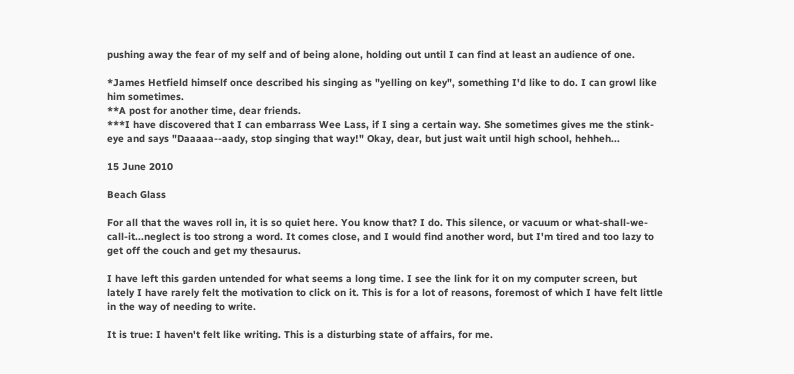pushing away the fear of my self and of being alone, holding out until I can find at least an audience of one.

*James Hetfield himself once described his singing as "yelling on key", something I'd like to do. I can growl like him sometimes.
**A post for another time, dear friends.
***I have discovered that I can embarrass Wee Lass, if I sing a certain way. She sometimes gives me the stink-eye and says "Daaaaa--aady, stop singing that way!" Okay, dear, but just wait until high school, hehheh...

15 June 2010

Beach Glass

For all that the waves roll in, it is so quiet here. You know that? I do. This silence, or vacuum or what-shall-we-call-it...neglect is too strong a word. It comes close, and I would find another word, but I'm tired and too lazy to get off the couch and get my thesaurus.

I have left this garden untended for what seems a long time. I see the link for it on my computer screen, but lately I have rarely felt the motivation to click on it. This is for a lot of reasons, foremost of which I have felt little in the way of needing to write.

It is true: I haven't felt like writing. This is a disturbing state of affairs, for me.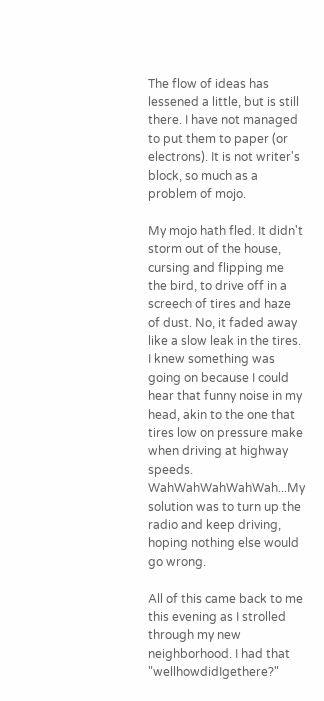The flow of ideas has lessened a little, but is still there. I have not managed to put them to paper (or electrons). It is not writer's block, so much as a problem of mojo.

My mojo hath fled. It didn't storm out of the house, cursing and flipping me the bird, to drive off in a screech of tires and haze of dust. No, it faded away like a slow leak in the tires. I knew something was going on because I could hear that funny noise in my head, akin to the one that tires low on pressure make when driving at highway speeds. WahWahWahWahWah...My solution was to turn up the radio and keep driving, hoping nothing else would go wrong.

All of this came back to me this evening as I strolled through my new neighborhood. I had that "wellhowdidIgethere?"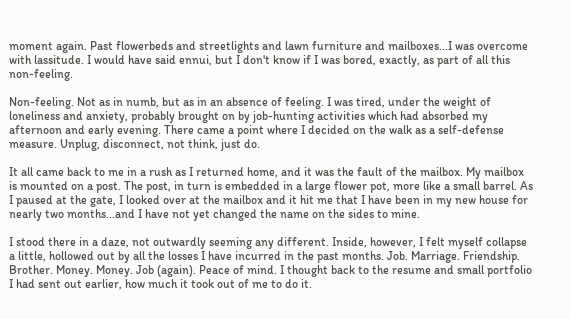moment again. Past flowerbeds and streetlights and lawn furniture and mailboxes...I was overcome with lassitude. I would have said ennui, but I don't know if I was bored, exactly, as part of all this non-feeling.

Non-feeling. Not as in numb, but as in an absence of feeling. I was tired, under the weight of loneliness and anxiety, probably brought on by job-hunting activities which had absorbed my afternoon and early evening. There came a point where I decided on the walk as a self-defense measure. Unplug, disconnect, not think, just do.

It all came back to me in a rush as I returned home, and it was the fault of the mailbox. My mailbox is mounted on a post. The post, in turn is embedded in a large flower pot, more like a small barrel. As I paused at the gate, I looked over at the mailbox and it hit me that I have been in my new house for nearly two months...and I have not yet changed the name on the sides to mine.

I stood there in a daze, not outwardly seeming any different. Inside, however, I felt myself collapse a little, hollowed out by all the losses I have incurred in the past months. Job. Marriage. Friendship. Brother. Money. Money. Job (again). Peace of mind. I thought back to the resume and small portfolio I had sent out earlier, how much it took out of me to do it.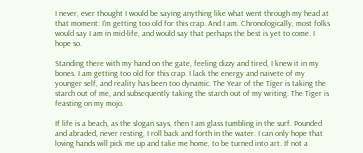I never, ever thought I would be saying anything like what went through my head at that moment: I'm getting too old for this crap. And I am. Chronologically, most folks would say I am in mid-life, and would say that perhaps the best is yet to come. I hope so.

Standing there with my hand on the gate, feeling dizzy and tired, I knew it in my bones. I am getting too old for this crap. I lack the energy and naivete of my younger self, and reality has been too dynamic. The Year of the Tiger is taking the starch out of me, and subsequently taking the starch out of my writing. The Tiger is feasting on my mojo.

If life is a beach, as the slogan says, then I am glass tumbling in the surf. Pounded and abraded, never resting, I roll back and forth in the water. I can only hope that loving hands will pick me up and take me home, to be turned into art. If not a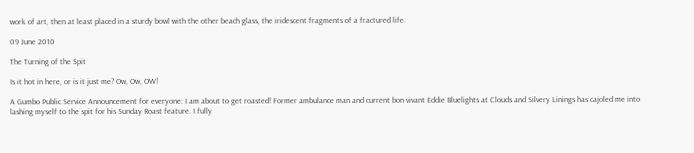work of art, then at least placed in a sturdy bowl with the other beach glass, the iridescent fragments of a fractured life.

09 June 2010

The Turning of the Spit

Is it hot in here, or is it just me? Ow, Ow, OW!

A Gumbo Public Service Announcement for everyone: I am about to get roasted! Former ambulance man and current bon vivant Eddie Bluelights at Clouds and Silvery Linings has cajoled me into lashing myself to the spit for his Sunday Roast feature. I fully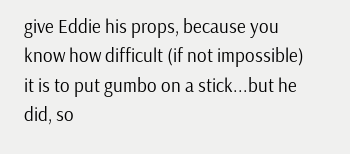give Eddie his props, because you know how difficult (if not impossible) it is to put gumbo on a stick...but he did, so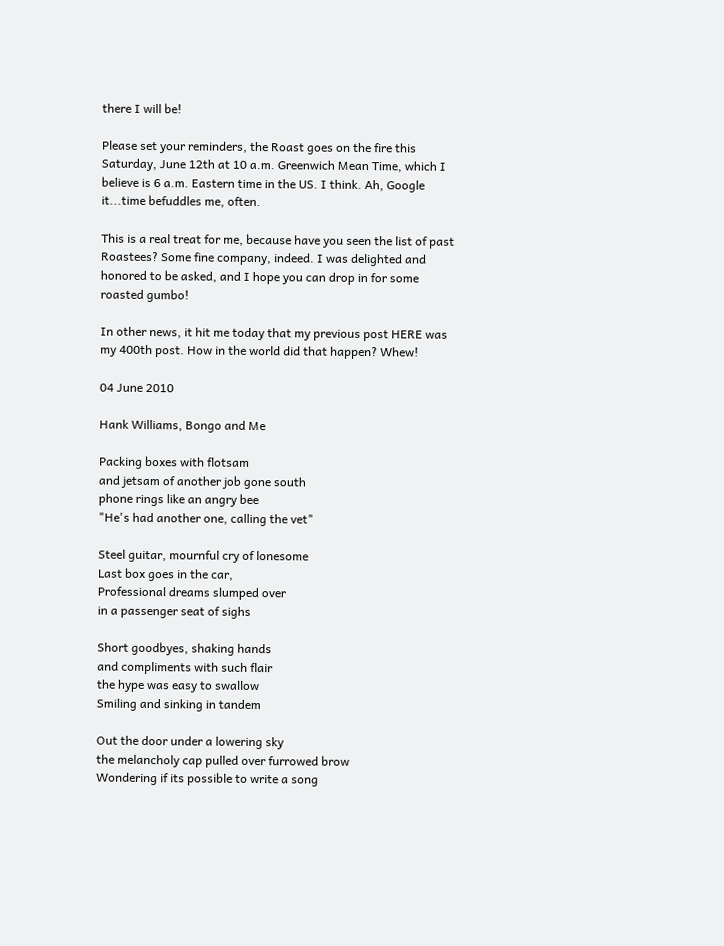there I will be!

Please set your reminders, the Roast goes on the fire this Saturday, June 12th at 10 a.m. Greenwich Mean Time, which I believe is 6 a.m. Eastern time in the US. I think. Ah, Google it...time befuddles me, often.

This is a real treat for me, because have you seen the list of past Roastees? Some fine company, indeed. I was delighted and honored to be asked, and I hope you can drop in for some roasted gumbo!

In other news, it hit me today that my previous post HERE was my 400th post. How in the world did that happen? Whew!

04 June 2010

Hank Williams, Bongo and Me

Packing boxes with flotsam
and jetsam of another job gone south
phone rings like an angry bee
"He's had another one, calling the vet"

Steel guitar, mournful cry of lonesome
Last box goes in the car,
Professional dreams slumped over
in a passenger seat of sighs

Short goodbyes, shaking hands
and compliments with such flair
the hype was easy to swallow
Smiling and sinking in tandem

Out the door under a lowering sky
the melancholy cap pulled over furrowed brow
Wondering if its possible to write a song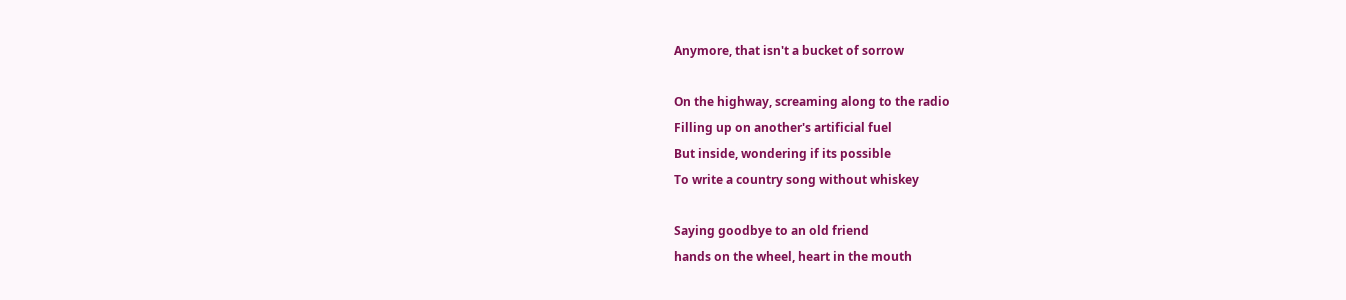Anymore, that isn't a bucket of sorrow

On the highway, screaming along to the radio
Filling up on another's artificial fuel
But inside, wondering if its possible
To write a country song without whiskey

Saying goodbye to an old friend
hands on the wheel, heart in the mouth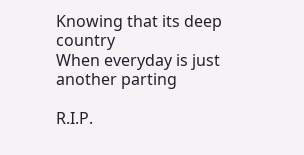Knowing that its deep country
When everyday is just another parting

R.I.P.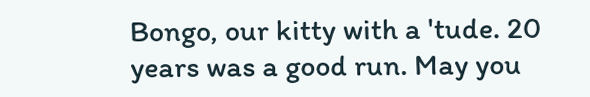Bongo, our kitty with a 'tude. 20 years was a good run. May you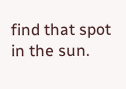find that spot in the sun.